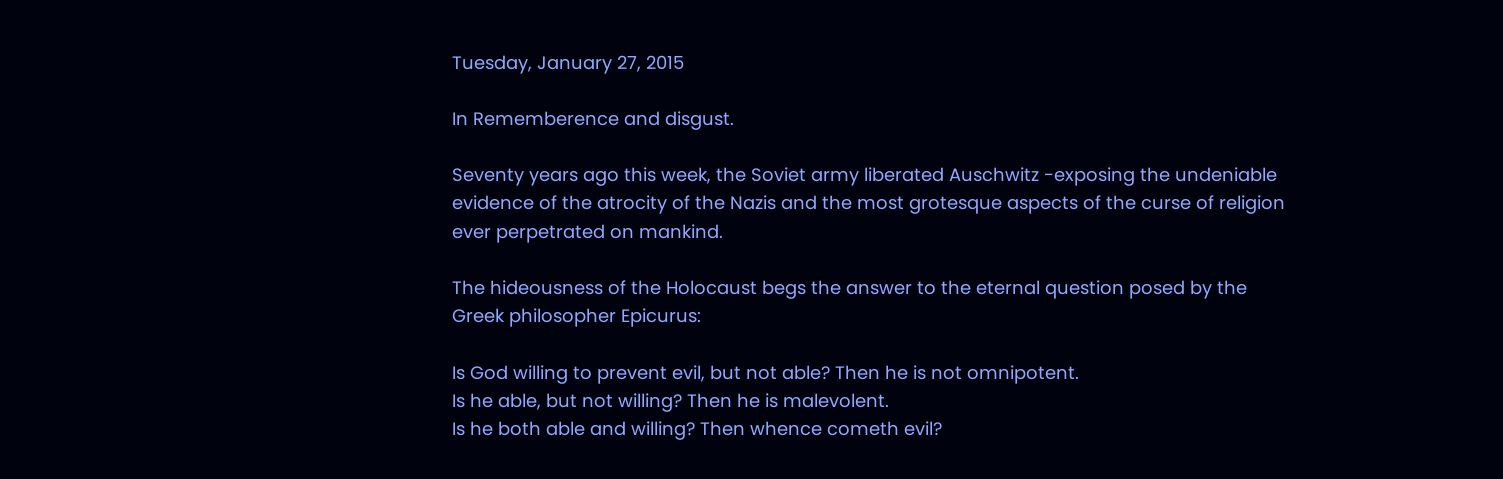Tuesday, January 27, 2015

In Rememberence and disgust.

Seventy years ago this week, the Soviet army liberated Auschwitz -exposing the undeniable evidence of the atrocity of the Nazis and the most grotesque aspects of the curse of religion ever perpetrated on mankind.

The hideousness of the Holocaust begs the answer to the eternal question posed by the Greek philosopher Epicurus:

Is God willing to prevent evil, but not able? Then he is not omnipotent.
Is he able, but not willing? Then he is malevolent.
Is he both able and willing? Then whence cometh evil?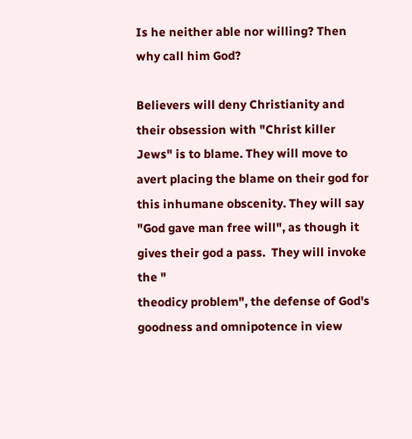Is he neither able nor willing? Then why call him God?

Believers will deny Christianity and their obsession with "Christ killer Jews" is to blame. They will move to avert placing the blame on their god for this inhumane obscenity. They will say "God gave man free will", as though it gives their god a pass.  They will invoke the "
theodicy problem", the defense of God's goodness and omnipotence in view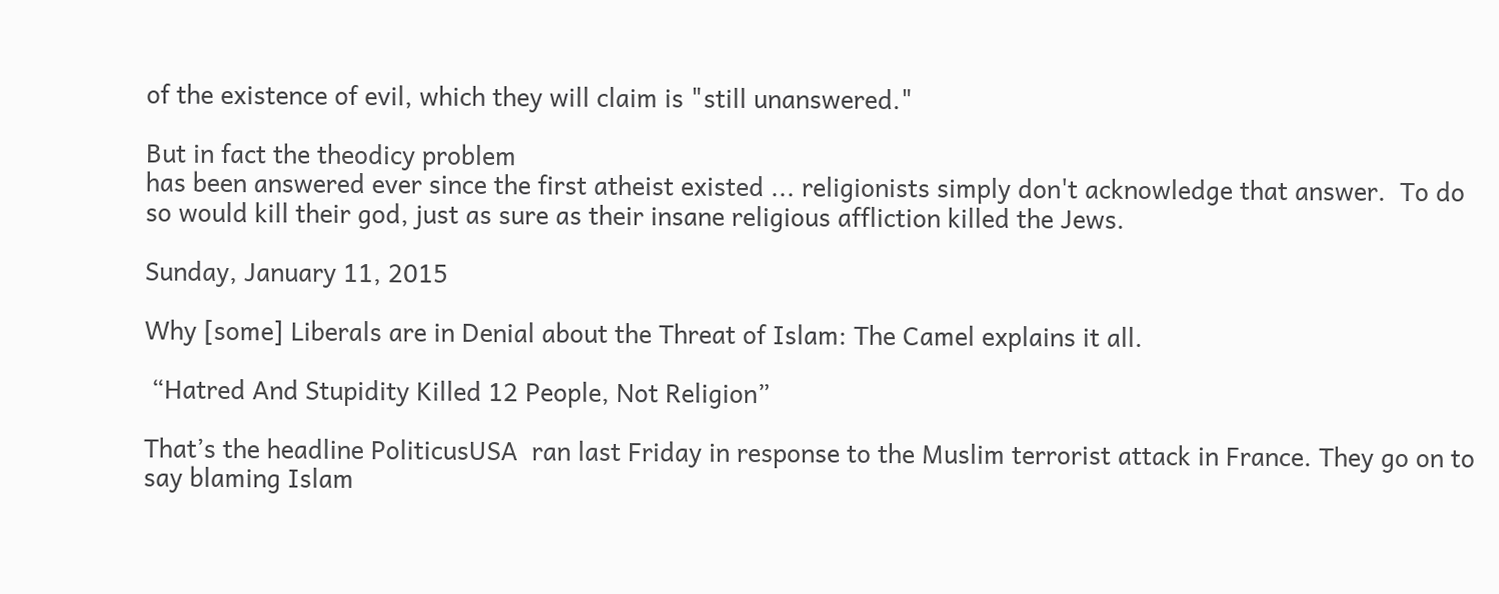of the existence of evil, which they will claim is "still unanswered."

But in fact the theodicy problem
has been answered ever since the first atheist existed ... religionists simply don't acknowledge that answer.  To do so would kill their god, just as sure as their insane religious affliction killed the Jews.

Sunday, January 11, 2015

Why [some] Liberals are in Denial about the Threat of Islam: The Camel explains it all.

 “Hatred And Stupidity Killed 12 People, Not Religion”

That’s the headline PoliticusUSA  ran last Friday in response to the Muslim terrorist attack in France. They go on to say blaming Islam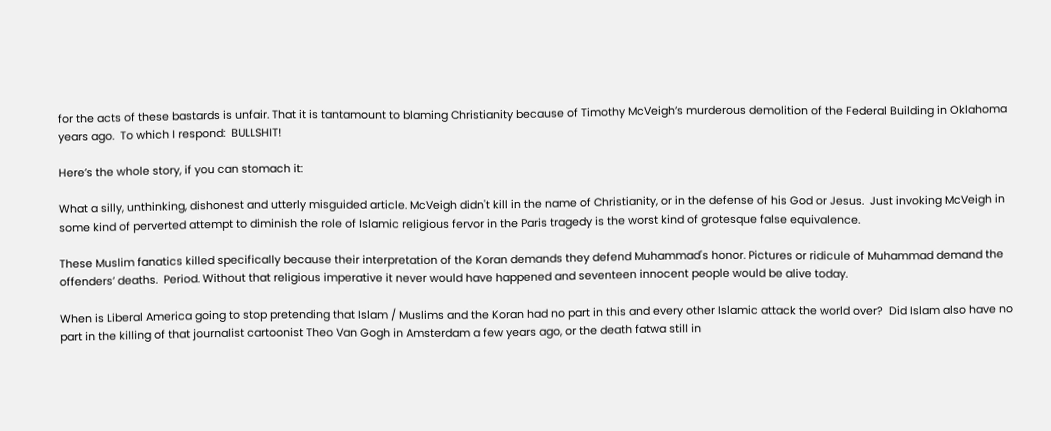for the acts of these bastards is unfair. That it is tantamount to blaming Christianity because of Timothy McVeigh’s murderous demolition of the Federal Building in Oklahoma years ago.  To which I respond:  BULLSHIT!

Here’s the whole story, if you can stomach it:

What a silly, unthinking, dishonest and utterly misguided article. McVeigh didn't kill in the name of Christianity, or in the defense of his God or Jesus.  Just invoking McVeigh in some kind of perverted attempt to diminish the role of Islamic religious fervor in the Paris tragedy is the worst kind of grotesque false equivalence.

These Muslim fanatics killed specifically because their interpretation of the Koran demands they defend Muhammad's honor. Pictures or ridicule of Muhammad demand the offenders’ deaths.  Period. Without that religious imperative it never would have happened and seventeen innocent people would be alive today.

When is Liberal America going to stop pretending that Islam / Muslims and the Koran had no part in this and every other Islamic attack the world over?  Did Islam also have no part in the killing of that journalist cartoonist Theo Van Gogh in Amsterdam a few years ago, or the death fatwa still in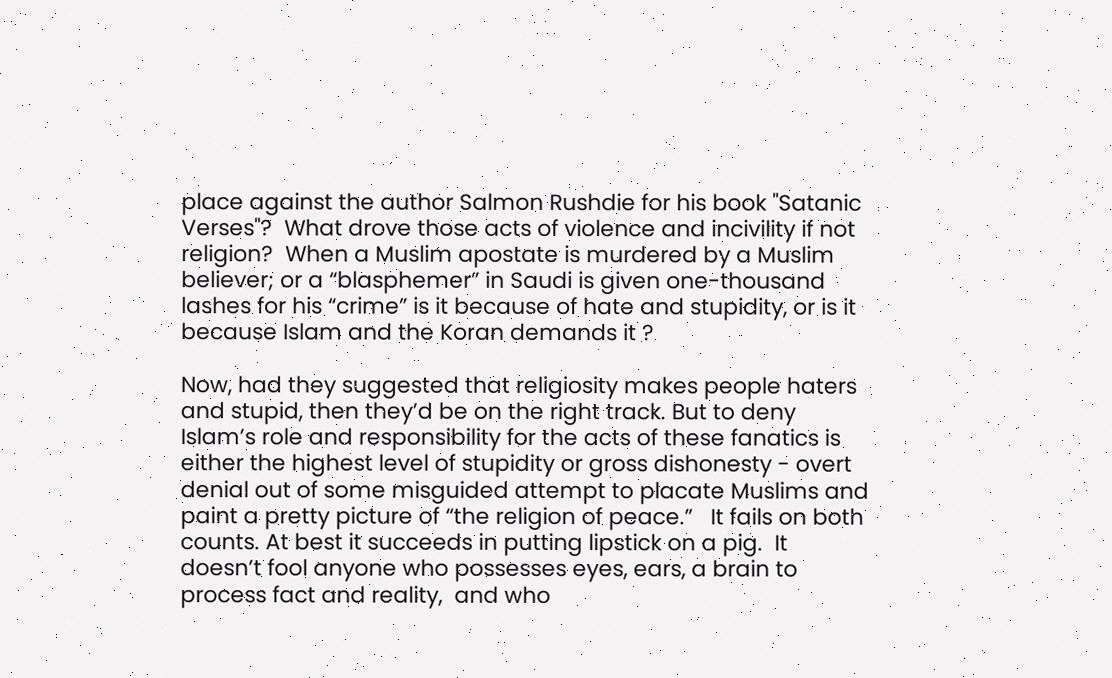place against the author Salmon Rushdie for his book "Satanic Verses"?  What drove those acts of violence and incivility if not religion?  When a Muslim apostate is murdered by a Muslim believer; or a “blasphemer” in Saudi is given one-thousand lashes for his “crime” is it because of hate and stupidity, or is it because Islam and the Koran demands it ?

Now, had they suggested that religiosity makes people haters and stupid, then they’d be on the right track. But to deny Islam’s role and responsibility for the acts of these fanatics is either the highest level of stupidity or gross dishonesty - overt denial out of some misguided attempt to placate Muslims and paint a pretty picture of “the religion of peace.”   It fails on both counts. At best it succeeds in putting lipstick on a pig.  It doesn’t fool anyone who possesses eyes, ears, a brain to process fact and reality,  and who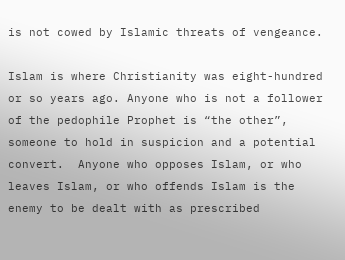is not cowed by Islamic threats of vengeance.

Islam is where Christianity was eight-hundred or so years ago. Anyone who is not a follower of the pedophile Prophet is “the other”, someone to hold in suspicion and a potential convert.  Anyone who opposes Islam, or who leaves Islam, or who offends Islam is the enemy to be dealt with as prescribed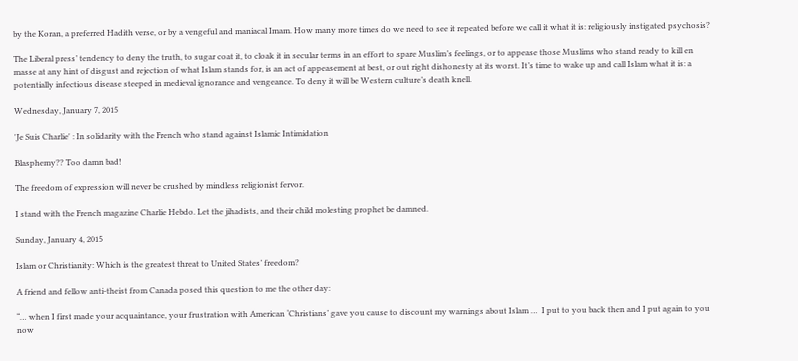by the Koran, a preferred Hadith verse, or by a vengeful and maniacal Imam. How many more times do we need to see it repeated before we call it what it is: religiously instigated psychosis?

The Liberal press’ tendency to deny the truth, to sugar coat it, to cloak it in secular terms in an effort to spare Muslim’s feelings, or to appease those Muslims who stand ready to kill en masse at any hint of disgust and rejection of what Islam stands for, is an act of appeasement at best, or out right dishonesty at its worst. It’s time to wake up and call Islam what it is: a potentially infectious disease steeped in medieval ignorance and vengeance. To deny it will be Western culture’s death knell.

Wednesday, January 7, 2015

'Je Suis Charlie' : In solidarity with the French who stand against Islamic Intimidation

Blasphemy?? Too damn bad!

The freedom of expression will never be crushed by mindless religionist fervor.

I stand with the French magazine Charlie Hebdo. Let the jihadists, and their child molesting prophet be damned.

Sunday, January 4, 2015

Islam or Christianity: Which is the greatest threat to United States’ freedom?

A friend and fellow anti-theist from Canada posed this question to me the other day:

“… when I first made your acquaintance, your frustration with American ‘Christians’ gave you cause to discount my warnings about Islam …  I put to you back then and I put again to you now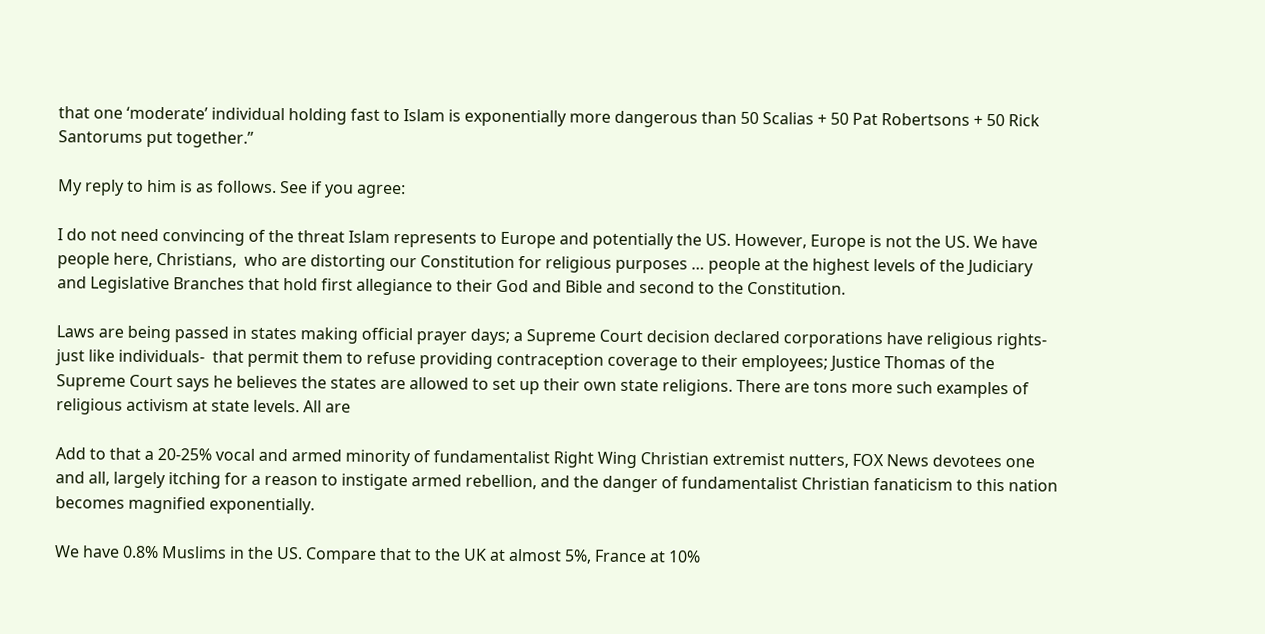that one ‘moderate’ individual holding fast to Islam is exponentially more dangerous than 50 Scalias + 50 Pat Robertsons + 50 Rick Santorums put together.”

My reply to him is as follows. See if you agree:

I do not need convincing of the threat Islam represents to Europe and potentially the US. However, Europe is not the US. We have people here, Christians,  who are distorting our Constitution for religious purposes … people at the highest levels of the Judiciary and Legislative Branches that hold first allegiance to their God and Bible and second to the Constitution.

Laws are being passed in states making official prayer days; a Supreme Court decision declared corporations have religious rights- just like individuals-  that permit them to refuse providing contraception coverage to their employees; Justice Thomas of the Supreme Court says he believes the states are allowed to set up their own state religions. There are tons more such examples of religious activism at state levels. All are

Add to that a 20-25% vocal and armed minority of fundamentalist Right Wing Christian extremist nutters, FOX News devotees one and all, largely itching for a reason to instigate armed rebellion, and the danger of fundamentalist Christian fanaticism to this nation becomes magnified exponentially.

We have 0.8% Muslims in the US. Compare that to the UK at almost 5%, France at 10%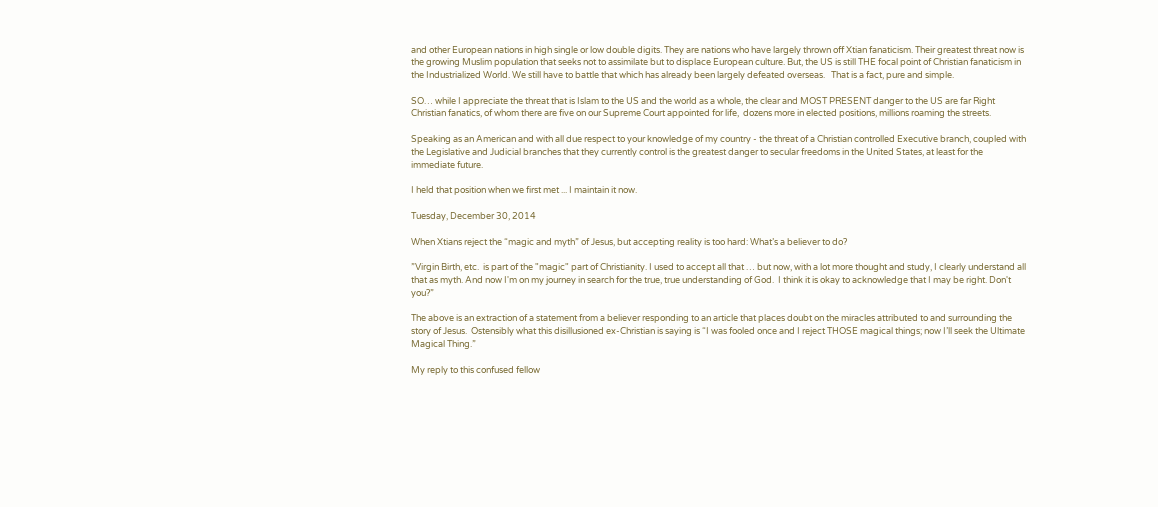and other European nations in high single or low double digits. They are nations who have largely thrown off Xtian fanaticism. Their greatest threat now is the growing Muslim population that seeks not to assimilate but to displace European culture. But, the US is still THE focal point of Christian fanaticism in the Industrialized World. We still have to battle that which has already been largely defeated overseas.   That is a fact, pure and simple.

SO… while I appreciate the threat that is Islam to the US and the world as a whole, the clear and MOST PRESENT danger to the US are far Right Christian fanatics, of whom there are five on our Supreme Court appointed for life,  dozens more in elected positions, millions roaming the streets.

Speaking as an American and with all due respect to your knowledge of my country - the threat of a Christian controlled Executive branch, coupled with the Legislative and Judicial branches that they currently control is the greatest danger to secular freedoms in the United States, at least for the immediate future.

I held that position when we first met ... I maintain it now.

Tuesday, December 30, 2014

When Xtians reject the “magic and myth” of Jesus, but accepting reality is too hard: What’s a believer to do?

”Virgin Birth, etc.  is part of the "magic" part of Christianity. I used to accept all that … but now, with a lot more thought and study, I clearly understand all that as myth. And now I'm on my journey in search for the true, true understanding of God.  I think it is okay to acknowledge that I may be right. Don't you?”

The above is an extraction of a statement from a believer responding to an article that places doubt on the miracles attributed to and surrounding the story of Jesus.  Ostensibly what this disillusioned ex-Christian is saying is “I was fooled once and I reject THOSE magical things; now I’ll seek the Ultimate Magical Thing.”

My reply to this confused fellow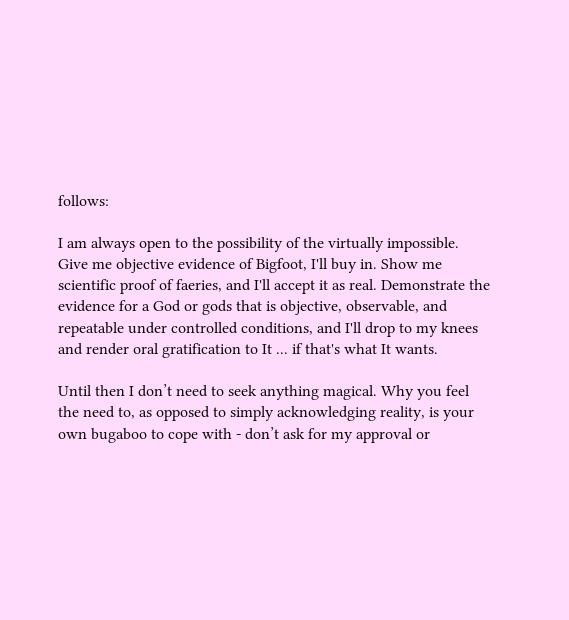follows:

I am always open to the possibility of the virtually impossible.  Give me objective evidence of Bigfoot, I'll buy in. Show me scientific proof of faeries, and I'll accept it as real. Demonstrate the evidence for a God or gods that is objective, observable, and repeatable under controlled conditions, and I'll drop to my knees and render oral gratification to It ... if that's what It wants.

Until then I don’t need to seek anything magical. Why you feel the need to, as opposed to simply acknowledging reality, is your own bugaboo to cope with - don’t ask for my approval or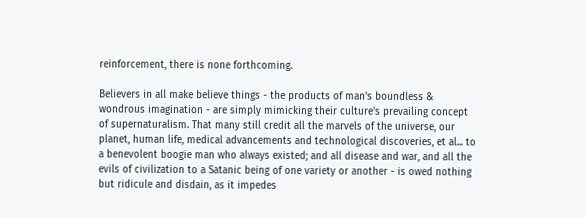reinforcement, there is none forthcoming.

Believers in all make believe things - the products of man's boundless & wondrous imagination - are simply mimicking their culture's prevailing concept of supernaturalism. That many still credit all the marvels of the universe, our planet, human life, medical advancements and technological discoveries, et al... to a benevolent boogie man who always existed; and all disease and war, and all the evils of civilization to a Satanic being of one variety or another - is owed nothing but ridicule and disdain, as it impedes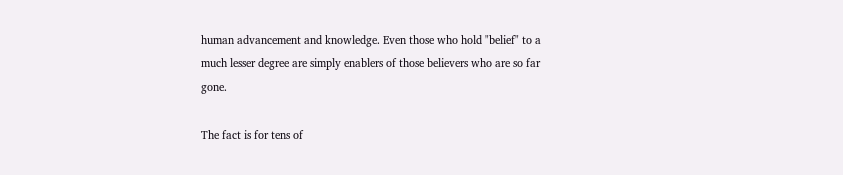human advancement and knowledge. Even those who hold "belief" to a much lesser degree are simply enablers of those believers who are so far gone.

The fact is for tens of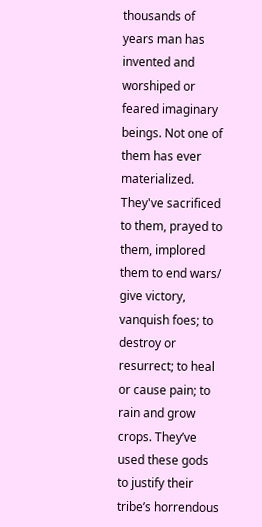thousands of years man has invented and worshiped or feared imaginary beings. Not one of them has ever materialized. They've sacrificed to them, prayed to them, implored them to end wars/ give victory, vanquish foes; to destroy or resurrect; to heal or cause pain; to rain and grow crops. They’ve used these gods to justify their tribe’s horrendous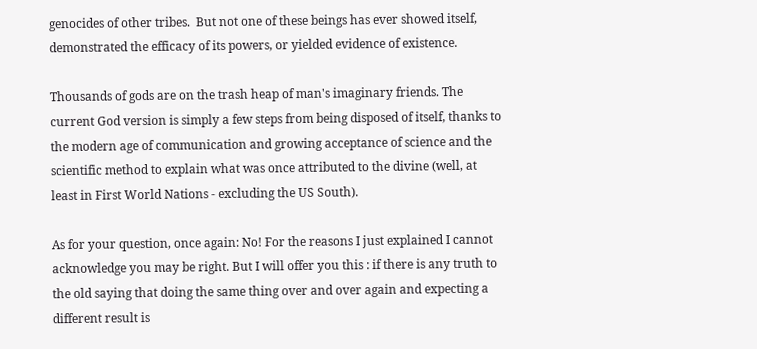genocides of other tribes.  But not one of these beings has ever showed itself, demonstrated the efficacy of its powers, or yielded evidence of existence.

Thousands of gods are on the trash heap of man's imaginary friends. The current God version is simply a few steps from being disposed of itself, thanks to the modern age of communication and growing acceptance of science and the scientific method to explain what was once attributed to the divine (well, at least in First World Nations - excluding the US South).

As for your question, once again: No! For the reasons I just explained I cannot acknowledge you may be right. But I will offer you this : if there is any truth to the old saying that doing the same thing over and over again and expecting a different result is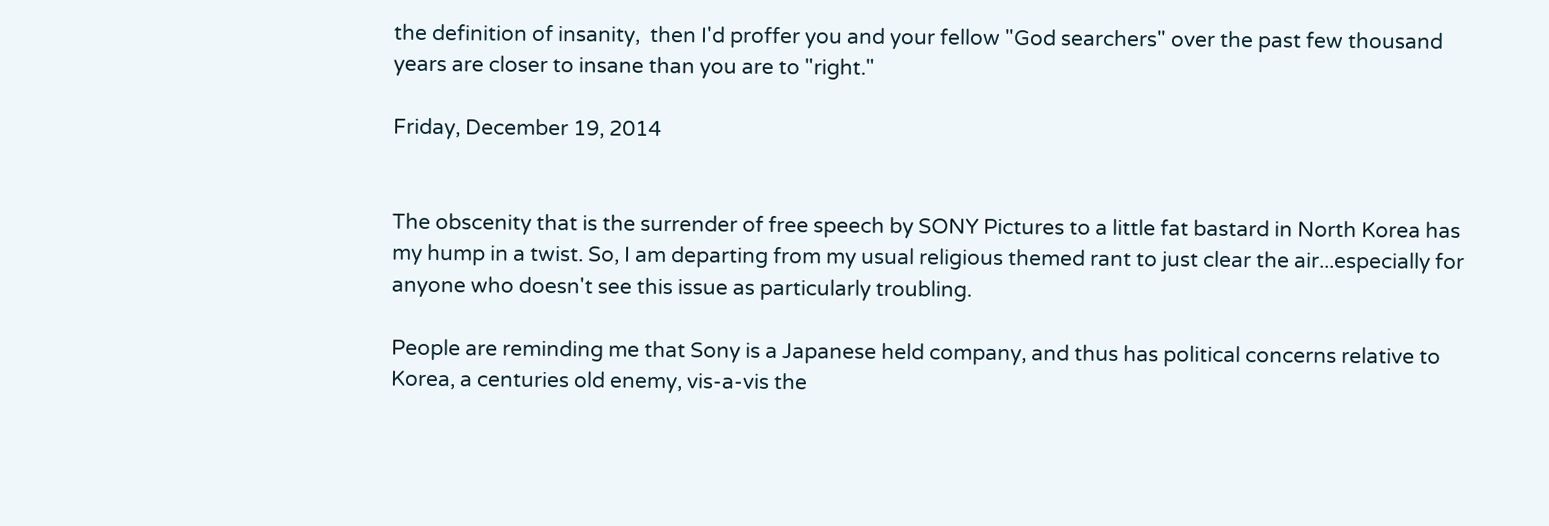the definition of insanity,  then I'd proffer you and your fellow "God searchers" over the past few thousand years are closer to insane than you are to "right."

Friday, December 19, 2014


The obscenity that is the surrender of free speech by SONY Pictures to a little fat bastard in North Korea has my hump in a twist. So, I am departing from my usual religious themed rant to just clear the air...especially for anyone who doesn't see this issue as particularly troubling.

People are reminding me that Sony is a Japanese held company, and thus has political concerns relative to Korea, a centuries old enemy, vis-a-vis the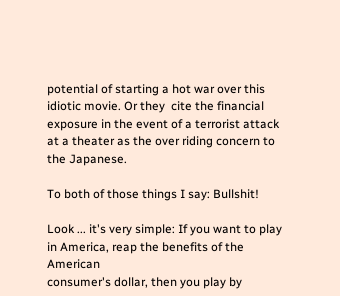potential of starting a hot war over this idiotic movie. Or they  cite the financial exposure in the event of a terrorist attack at a theater as the over riding concern to the Japanese.

To both of those things I say: Bullshit!

Look ... it's very simple: If you want to play in America, reap the benefits of the American
consumer's dollar, then you play by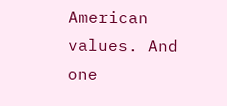American values. And one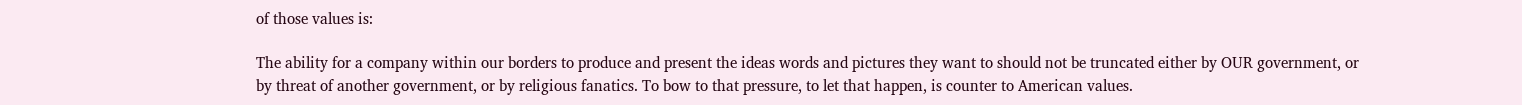of those values is:

The ability for a company within our borders to produce and present the ideas words and pictures they want to should not be truncated either by OUR government, or by threat of another government, or by religious fanatics. To bow to that pressure, to let that happen, is counter to American values.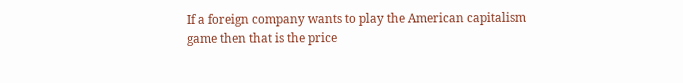If a foreign company wants to play the American capitalism game then that is the price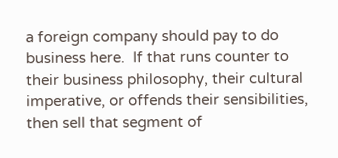a foreign company should pay to do business here.  If that runs counter to their business philosophy, their cultural imperative, or offends their sensibilities, then sell that segment of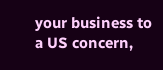your business to a US concern,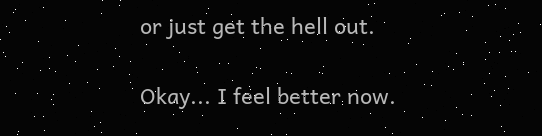or just get the hell out.

Okay... I feel better now.